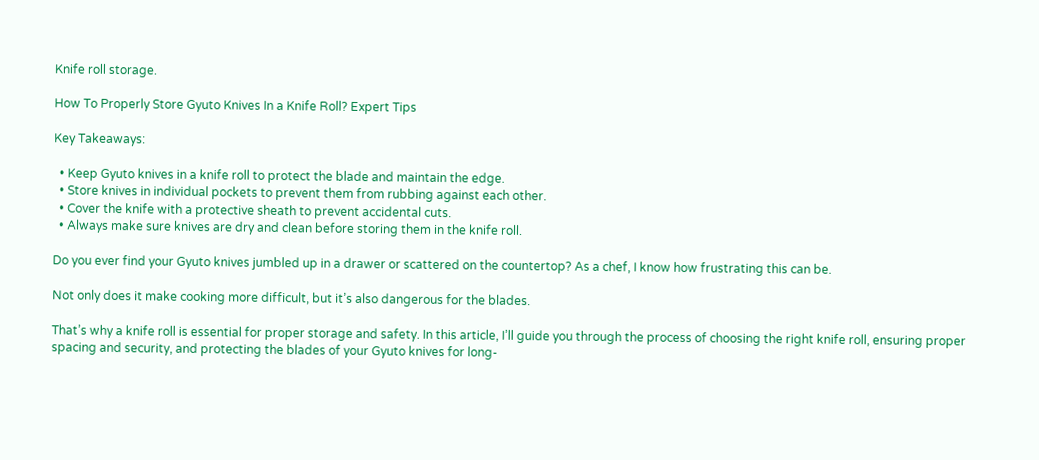Knife roll storage.

How To Properly Store Gyuto Knives In a Knife Roll? Expert Tips

Key Takeaways:

  • Keep Gyuto knives in a knife roll to protect the blade and maintain the edge.
  • Store knives in individual pockets to prevent them from rubbing against each other.
  • Cover the knife with a protective sheath to prevent accidental cuts.
  • Always make sure knives are dry and clean before storing them in the knife roll.

Do you ever find your Gyuto knives jumbled up in a drawer or scattered on the countertop? As a chef, I know how frustrating this can be.

Not only does it make cooking more difficult, but it’s also dangerous for the blades.

That’s why a knife roll is essential for proper storage and safety. In this article, I’ll guide you through the process of choosing the right knife roll, ensuring proper spacing and security, and protecting the blades of your Gyuto knives for long-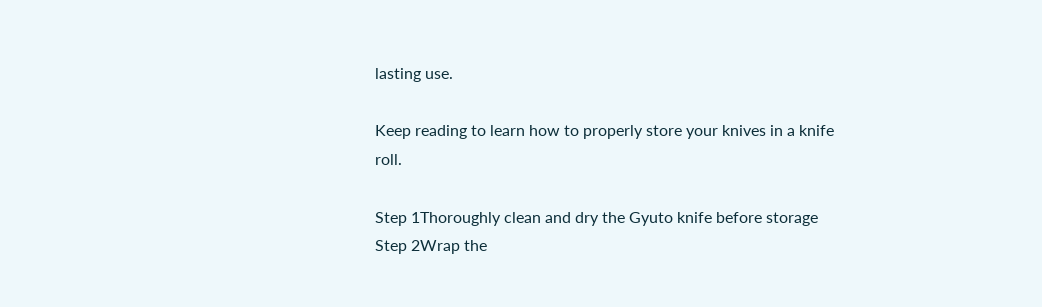lasting use.

Keep reading to learn how to properly store your knives in a knife roll.

Step 1Thoroughly clean and dry the Gyuto knife before storage
Step 2Wrap the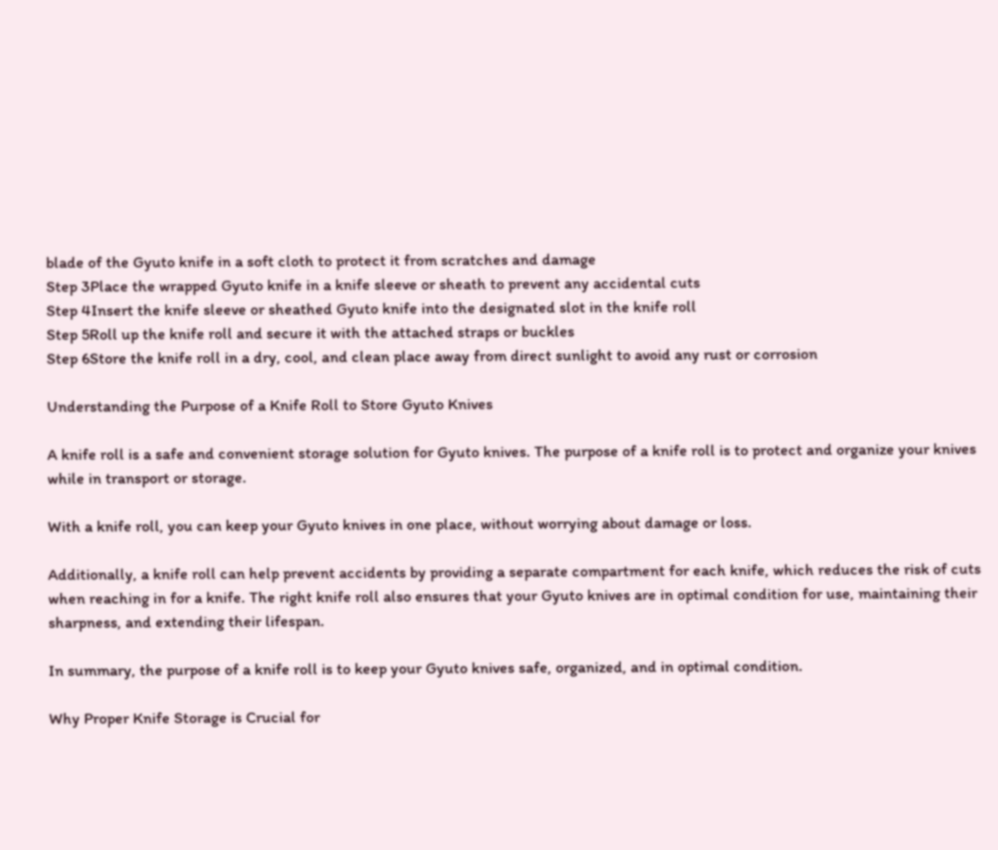blade of the Gyuto knife in a soft cloth to protect it from scratches and damage
Step 3Place the wrapped Gyuto knife in a knife sleeve or sheath to prevent any accidental cuts
Step 4Insert the knife sleeve or sheathed Gyuto knife into the designated slot in the knife roll
Step 5Roll up the knife roll and secure it with the attached straps or buckles
Step 6Store the knife roll in a dry, cool, and clean place away from direct sunlight to avoid any rust or corrosion

Understanding the Purpose of a Knife Roll to Store Gyuto Knives

A knife roll is a safe and convenient storage solution for Gyuto knives. The purpose of a knife roll is to protect and organize your knives while in transport or storage.

With a knife roll, you can keep your Gyuto knives in one place, without worrying about damage or loss.

Additionally, a knife roll can help prevent accidents by providing a separate compartment for each knife, which reduces the risk of cuts when reaching in for a knife. The right knife roll also ensures that your Gyuto knives are in optimal condition for use, maintaining their sharpness, and extending their lifespan.

In summary, the purpose of a knife roll is to keep your Gyuto knives safe, organized, and in optimal condition.

Why Proper Knife Storage is Crucial for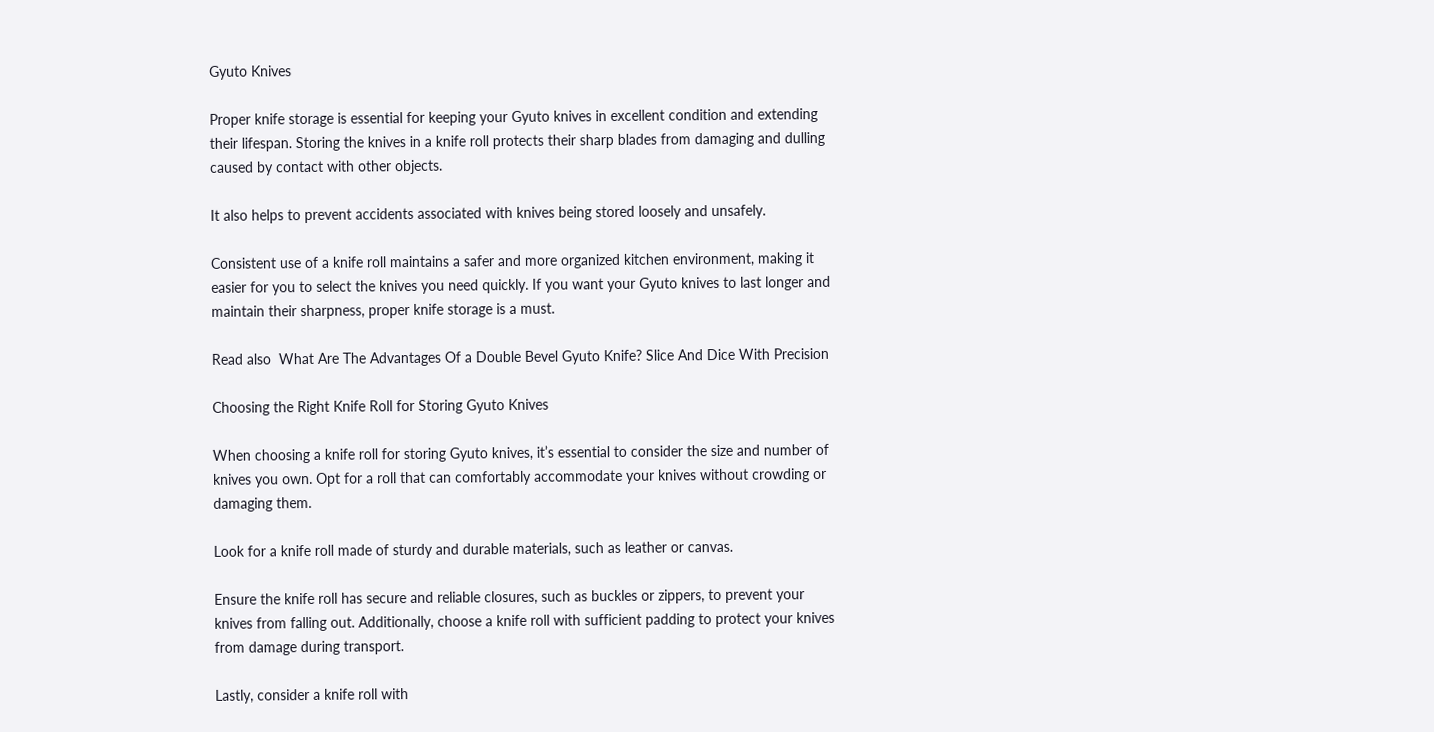Gyuto Knives

Proper knife storage is essential for keeping your Gyuto knives in excellent condition and extending their lifespan. Storing the knives in a knife roll protects their sharp blades from damaging and dulling caused by contact with other objects.

It also helps to prevent accidents associated with knives being stored loosely and unsafely.

Consistent use of a knife roll maintains a safer and more organized kitchen environment, making it easier for you to select the knives you need quickly. If you want your Gyuto knives to last longer and maintain their sharpness, proper knife storage is a must.

Read also  What Are The Advantages Of a Double Bevel Gyuto Knife? Slice And Dice With Precision

Choosing the Right Knife Roll for Storing Gyuto Knives

When choosing a knife roll for storing Gyuto knives, it’s essential to consider the size and number of knives you own. Opt for a roll that can comfortably accommodate your knives without crowding or damaging them.

Look for a knife roll made of sturdy and durable materials, such as leather or canvas.

Ensure the knife roll has secure and reliable closures, such as buckles or zippers, to prevent your knives from falling out. Additionally, choose a knife roll with sufficient padding to protect your knives from damage during transport.

Lastly, consider a knife roll with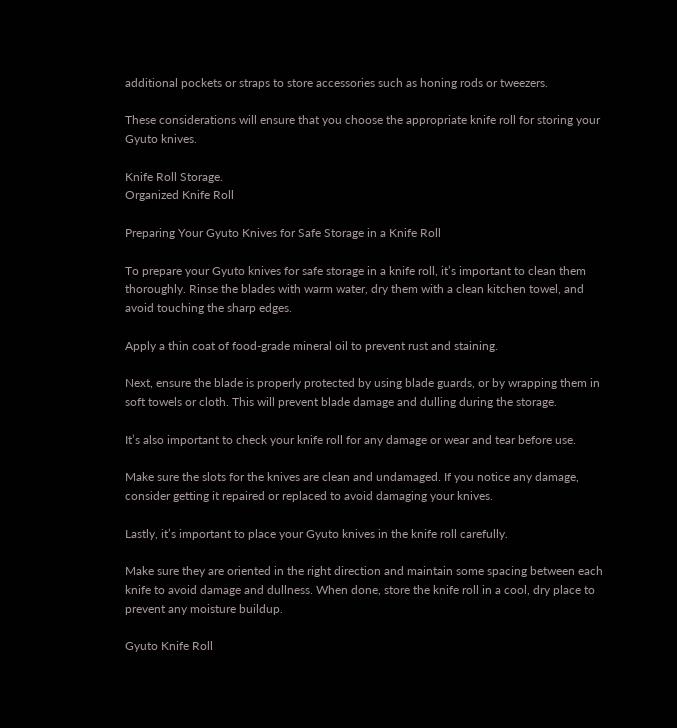additional pockets or straps to store accessories such as honing rods or tweezers.

These considerations will ensure that you choose the appropriate knife roll for storing your Gyuto knives.

Knife Roll Storage.
Organized Knife Roll

Preparing Your Gyuto Knives for Safe Storage in a Knife Roll

To prepare your Gyuto knives for safe storage in a knife roll, it’s important to clean them thoroughly. Rinse the blades with warm water, dry them with a clean kitchen towel, and avoid touching the sharp edges.

Apply a thin coat of food-grade mineral oil to prevent rust and staining.

Next, ensure the blade is properly protected by using blade guards, or by wrapping them in soft towels or cloth. This will prevent blade damage and dulling during the storage.

It’s also important to check your knife roll for any damage or wear and tear before use.

Make sure the slots for the knives are clean and undamaged. If you notice any damage, consider getting it repaired or replaced to avoid damaging your knives.

Lastly, it’s important to place your Gyuto knives in the knife roll carefully.

Make sure they are oriented in the right direction and maintain some spacing between each knife to avoid damage and dullness. When done, store the knife roll in a cool, dry place to prevent any moisture buildup.

Gyuto Knife Roll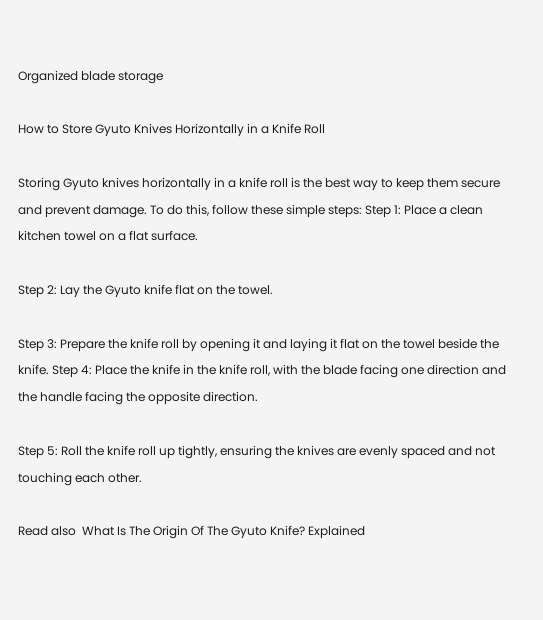Organized blade storage

How to Store Gyuto Knives Horizontally in a Knife Roll

Storing Gyuto knives horizontally in a knife roll is the best way to keep them secure and prevent damage. To do this, follow these simple steps: Step 1: Place a clean kitchen towel on a flat surface.

Step 2: Lay the Gyuto knife flat on the towel.

Step 3: Prepare the knife roll by opening it and laying it flat on the towel beside the knife. Step 4: Place the knife in the knife roll, with the blade facing one direction and the handle facing the opposite direction.

Step 5: Roll the knife roll up tightly, ensuring the knives are evenly spaced and not touching each other.

Read also  What Is The Origin Of The Gyuto Knife? Explained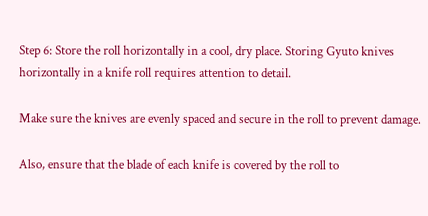Step 6: Store the roll horizontally in a cool, dry place. Storing Gyuto knives horizontally in a knife roll requires attention to detail.

Make sure the knives are evenly spaced and secure in the roll to prevent damage.

Also, ensure that the blade of each knife is covered by the roll to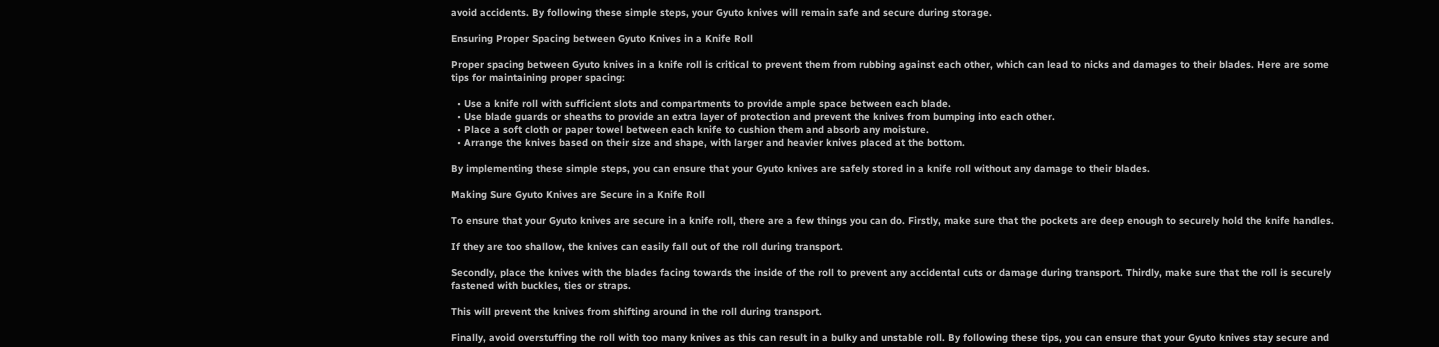avoid accidents. By following these simple steps, your Gyuto knives will remain safe and secure during storage.

Ensuring Proper Spacing between Gyuto Knives in a Knife Roll

Proper spacing between Gyuto knives in a knife roll is critical to prevent them from rubbing against each other, which can lead to nicks and damages to their blades. Here are some tips for maintaining proper spacing:

  • Use a knife roll with sufficient slots and compartments to provide ample space between each blade.
  • Use blade guards or sheaths to provide an extra layer of protection and prevent the knives from bumping into each other.
  • Place a soft cloth or paper towel between each knife to cushion them and absorb any moisture.
  • Arrange the knives based on their size and shape, with larger and heavier knives placed at the bottom.

By implementing these simple steps, you can ensure that your Gyuto knives are safely stored in a knife roll without any damage to their blades.

Making Sure Gyuto Knives are Secure in a Knife Roll

To ensure that your Gyuto knives are secure in a knife roll, there are a few things you can do. Firstly, make sure that the pockets are deep enough to securely hold the knife handles.

If they are too shallow, the knives can easily fall out of the roll during transport.

Secondly, place the knives with the blades facing towards the inside of the roll to prevent any accidental cuts or damage during transport. Thirdly, make sure that the roll is securely fastened with buckles, ties or straps.

This will prevent the knives from shifting around in the roll during transport.

Finally, avoid overstuffing the roll with too many knives as this can result in a bulky and unstable roll. By following these tips, you can ensure that your Gyuto knives stay secure and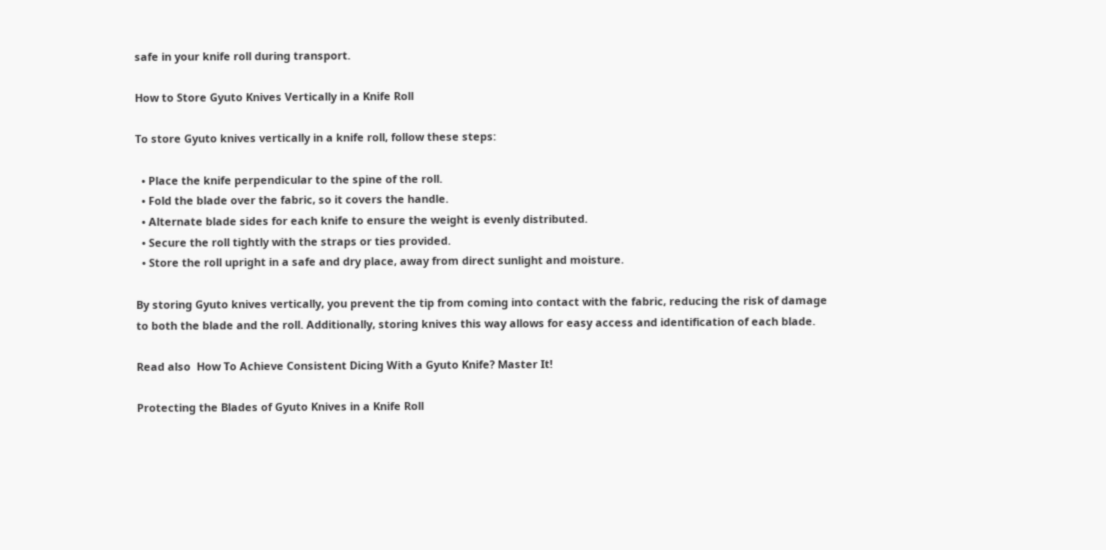safe in your knife roll during transport.

How to Store Gyuto Knives Vertically in a Knife Roll

To store Gyuto knives vertically in a knife roll, follow these steps:

  • Place the knife perpendicular to the spine of the roll.
  • Fold the blade over the fabric, so it covers the handle.
  • Alternate blade sides for each knife to ensure the weight is evenly distributed.
  • Secure the roll tightly with the straps or ties provided.
  • Store the roll upright in a safe and dry place, away from direct sunlight and moisture.

By storing Gyuto knives vertically, you prevent the tip from coming into contact with the fabric, reducing the risk of damage to both the blade and the roll. Additionally, storing knives this way allows for easy access and identification of each blade.

Read also  How To Achieve Consistent Dicing With a Gyuto Knife? Master It!

Protecting the Blades of Gyuto Knives in a Knife Roll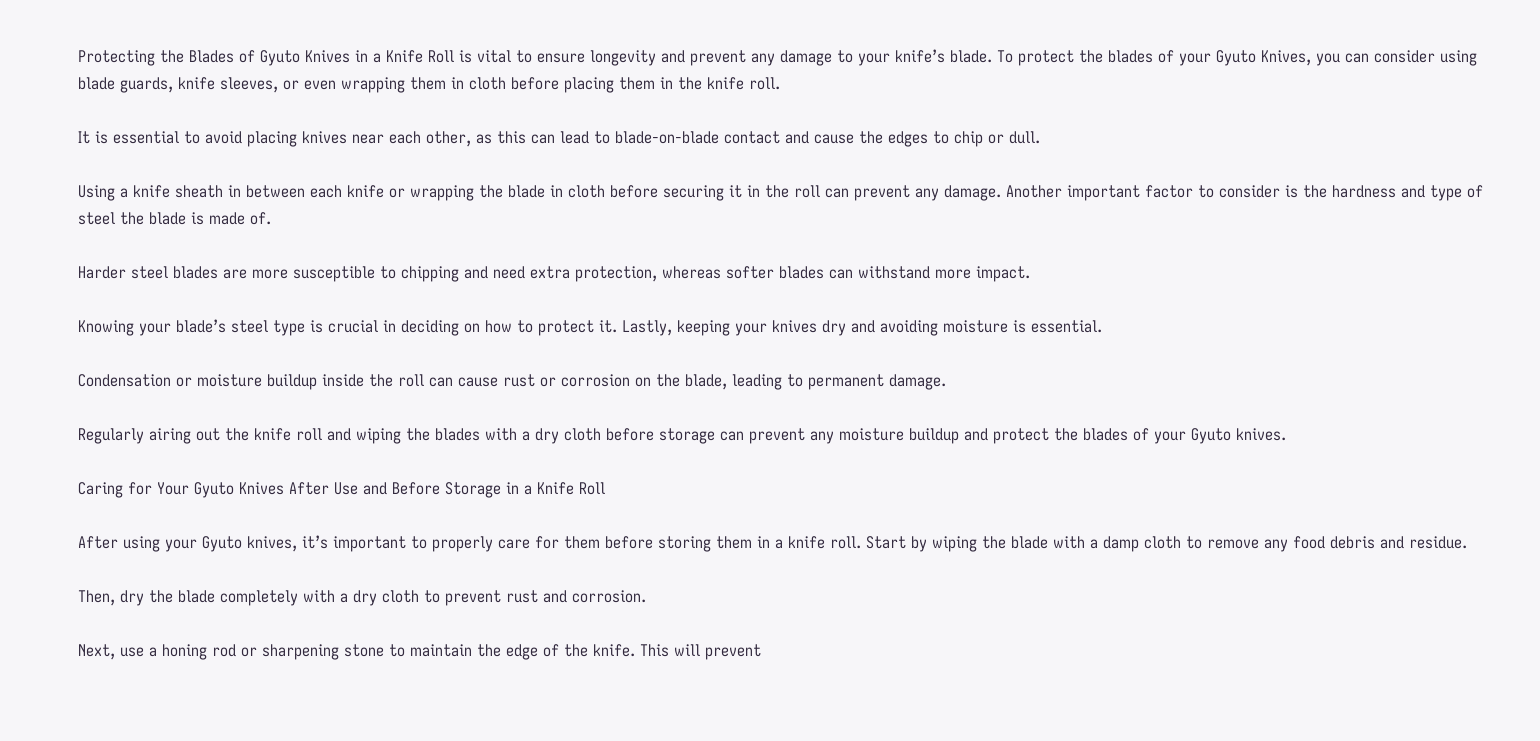Protecting the Blades of Gyuto Knives in a Knife Roll is vital to ensure longevity and prevent any damage to your knife’s blade. To protect the blades of your Gyuto Knives, you can consider using blade guards, knife sleeves, or even wrapping them in cloth before placing them in the knife roll.

It is essential to avoid placing knives near each other, as this can lead to blade-on-blade contact and cause the edges to chip or dull.

Using a knife sheath in between each knife or wrapping the blade in cloth before securing it in the roll can prevent any damage. Another important factor to consider is the hardness and type of steel the blade is made of.

Harder steel blades are more susceptible to chipping and need extra protection, whereas softer blades can withstand more impact.

Knowing your blade’s steel type is crucial in deciding on how to protect it. Lastly, keeping your knives dry and avoiding moisture is essential.

Condensation or moisture buildup inside the roll can cause rust or corrosion on the blade, leading to permanent damage.

Regularly airing out the knife roll and wiping the blades with a dry cloth before storage can prevent any moisture buildup and protect the blades of your Gyuto knives.

Caring for Your Gyuto Knives After Use and Before Storage in a Knife Roll

After using your Gyuto knives, it’s important to properly care for them before storing them in a knife roll. Start by wiping the blade with a damp cloth to remove any food debris and residue.

Then, dry the blade completely with a dry cloth to prevent rust and corrosion.

Next, use a honing rod or sharpening stone to maintain the edge of the knife. This will prevent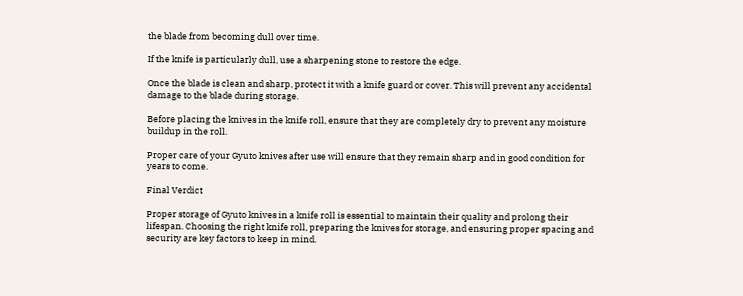the blade from becoming dull over time.

If the knife is particularly dull, use a sharpening stone to restore the edge.

Once the blade is clean and sharp, protect it with a knife guard or cover. This will prevent any accidental damage to the blade during storage.

Before placing the knives in the knife roll, ensure that they are completely dry to prevent any moisture buildup in the roll.

Proper care of your Gyuto knives after use will ensure that they remain sharp and in good condition for years to come.

Final Verdict

Proper storage of Gyuto knives in a knife roll is essential to maintain their quality and prolong their lifespan. Choosing the right knife roll, preparing the knives for storage, and ensuring proper spacing and security are key factors to keep in mind.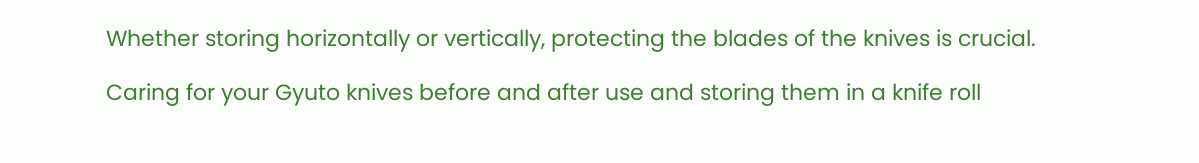Whether storing horizontally or vertically, protecting the blades of the knives is crucial.

Caring for your Gyuto knives before and after use and storing them in a knife roll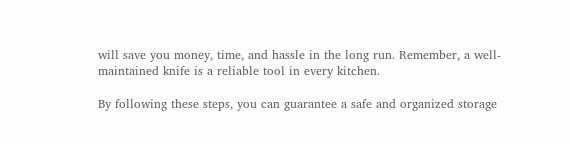will save you money, time, and hassle in the long run. Remember, a well-maintained knife is a reliable tool in every kitchen.

By following these steps, you can guarantee a safe and organized storage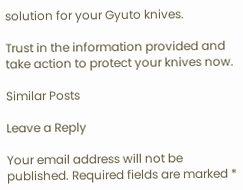solution for your Gyuto knives.

Trust in the information provided and take action to protect your knives now.

Similar Posts

Leave a Reply

Your email address will not be published. Required fields are marked *